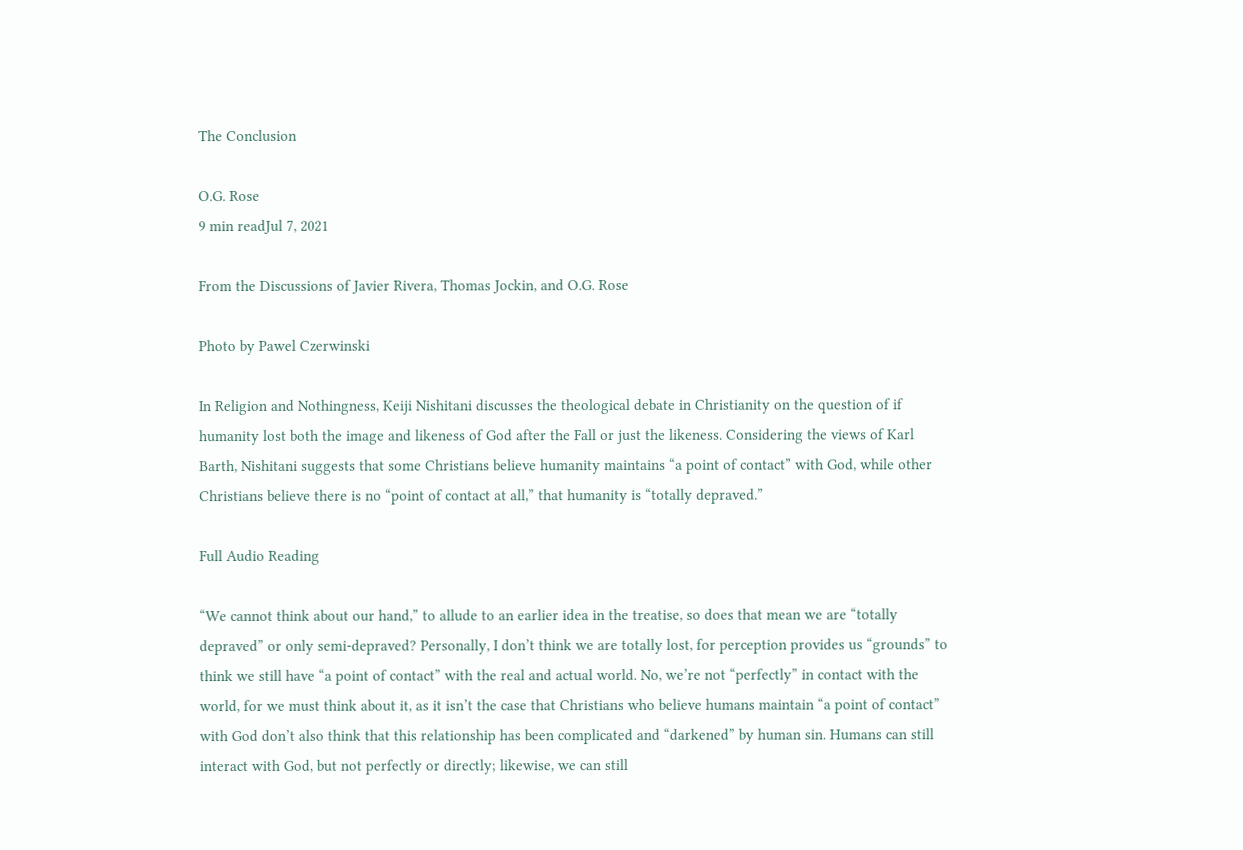The Conclusion

O.G. Rose
9 min readJul 7, 2021

From the Discussions of Javier Rivera, Thomas Jockin, and O.G. Rose

Photo by Pawel Czerwinski

In Religion and Nothingness, Keiji Nishitani discusses the theological debate in Christianity on the question of if humanity lost both the image and likeness of God after the Fall or just the likeness. Considering the views of Karl Barth, Nishitani suggests that some Christians believe humanity maintains “a point of contact” with God, while other Christians believe there is no “point of contact at all,” that humanity is “totally depraved.”

Full Audio Reading

“We cannot think about our hand,” to allude to an earlier idea in the treatise, so does that mean we are “totally depraved” or only semi-depraved? Personally, I don’t think we are totally lost, for perception provides us “grounds” to think we still have “a point of contact” with the real and actual world. No, we’re not “perfectly” in contact with the world, for we must think about it, as it isn’t the case that Christians who believe humans maintain “a point of contact” with God don’t also think that this relationship has been complicated and “darkened” by human sin. Humans can still interact with God, but not perfectly or directly; likewise, we can still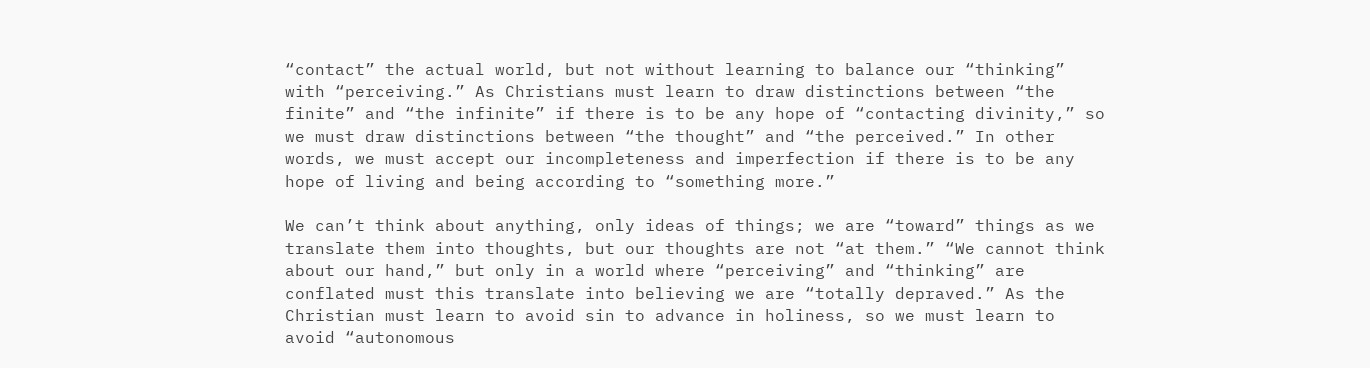“contact” the actual world, but not without learning to balance our “thinking” with “perceiving.” As Christians must learn to draw distinctions between “the finite” and “the infinite” if there is to be any hope of “contacting divinity,” so we must draw distinctions between “the thought” and “the perceived.” In other words, we must accept our incompleteness and imperfection if there is to be any hope of living and being according to “something more.”

We can’t think about anything, only ideas of things; we are “toward” things as we translate them into thoughts, but our thoughts are not “at them.” “We cannot think about our hand,” but only in a world where “perceiving” and “thinking” are conflated must this translate into believing we are “totally depraved.” As the Christian must learn to avoid sin to advance in holiness, so we must learn to avoid “autonomous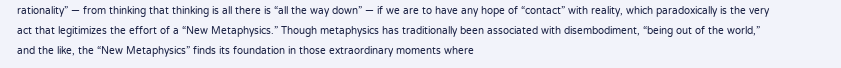rationality” — from thinking that thinking is all there is “all the way down” — if we are to have any hope of “contact” with reality, which paradoxically is the very act that legitimizes the effort of a “New Metaphysics.” Though metaphysics has traditionally been associated with disembodiment, “being out of the world,” and the like, the “New Metaphysics” finds its foundation in those extraordinary moments where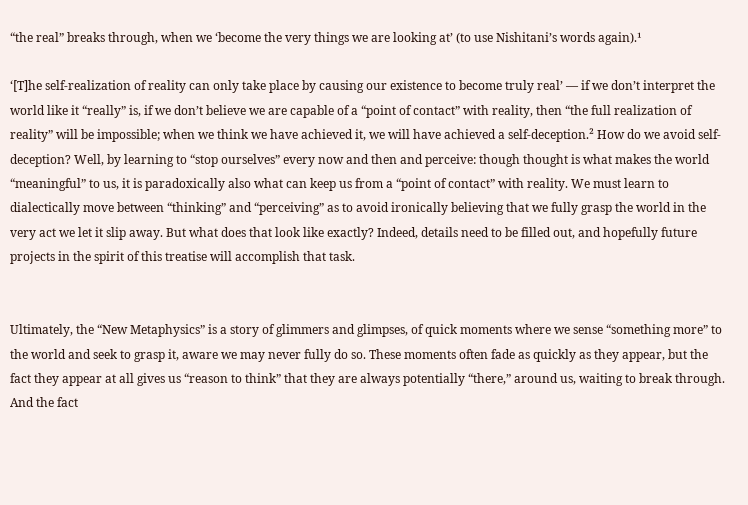“the real” breaks through, when we ‘become the very things we are looking at’ (to use Nishitani’s words again).¹

‘[T]he self-realization of reality can only take place by causing our existence to become truly real’ — if we don’t interpret the world like it “really” is, if we don’t believe we are capable of a “point of contact” with reality, then “the full realization of reality” will be impossible; when we think we have achieved it, we will have achieved a self-deception.² How do we avoid self-deception? Well, by learning to “stop ourselves” every now and then and perceive: though thought is what makes the world “meaningful” to us, it is paradoxically also what can keep us from a “point of contact” with reality. We must learn to dialectically move between “thinking” and “perceiving” as to avoid ironically believing that we fully grasp the world in the very act we let it slip away. But what does that look like exactly? Indeed, details need to be filled out, and hopefully future projects in the spirit of this treatise will accomplish that task.


Ultimately, the “New Metaphysics” is a story of glimmers and glimpses, of quick moments where we sense “something more” to the world and seek to grasp it, aware we may never fully do so. These moments often fade as quickly as they appear, but the fact they appear at all gives us “reason to think” that they are always potentially “there,” around us, waiting to break through. And the fact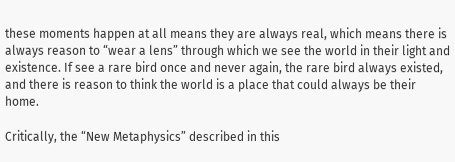these moments happen at all means they are always real, which means there is always reason to “wear a lens” through which we see the world in their light and existence. If see a rare bird once and never again, the rare bird always existed, and there is reason to think the world is a place that could always be their home.

Critically, the “New Metaphysics” described in this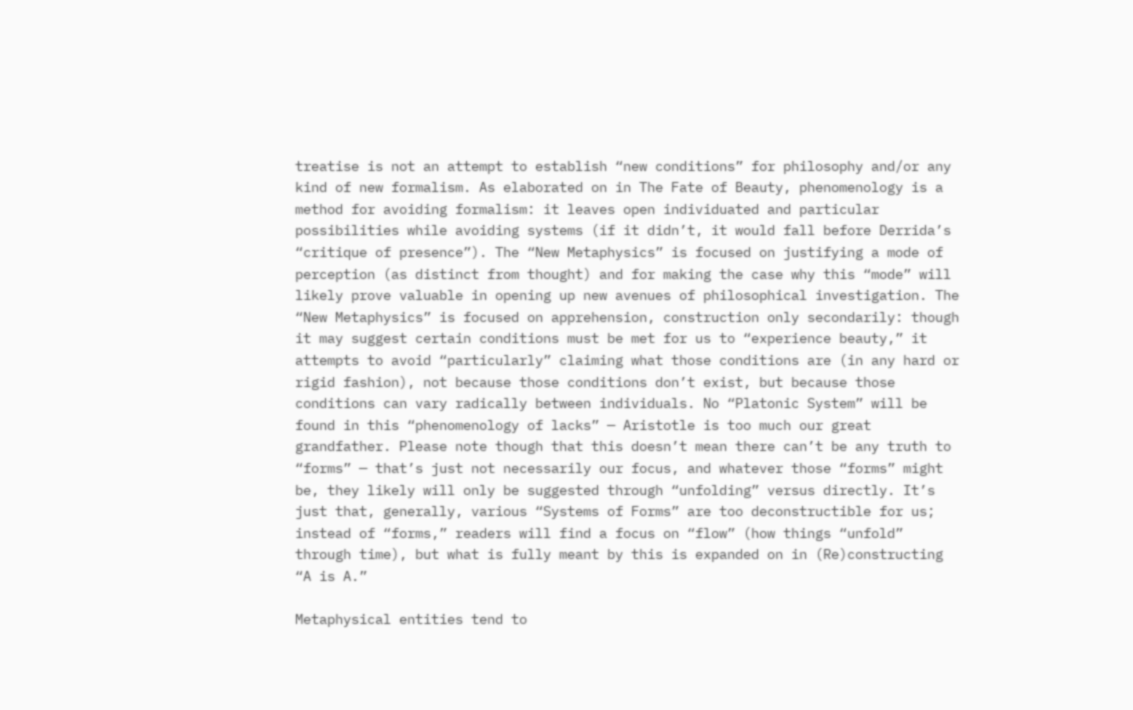treatise is not an attempt to establish “new conditions” for philosophy and/or any kind of new formalism. As elaborated on in The Fate of Beauty, phenomenology is a method for avoiding formalism: it leaves open individuated and particular possibilities while avoiding systems (if it didn’t, it would fall before Derrida’s “critique of presence”). The “New Metaphysics” is focused on justifying a mode of perception (as distinct from thought) and for making the case why this “mode” will likely prove valuable in opening up new avenues of philosophical investigation. The “New Metaphysics” is focused on apprehension, construction only secondarily: though it may suggest certain conditions must be met for us to “experience beauty,” it attempts to avoid “particularly” claiming what those conditions are (in any hard or rigid fashion), not because those conditions don’t exist, but because those conditions can vary radically between individuals. No “Platonic System” will be found in this “phenomenology of lacks” — Aristotle is too much our great grandfather. Please note though that this doesn’t mean there can’t be any truth to “forms” — that’s just not necessarily our focus, and whatever those “forms” might be, they likely will only be suggested through “unfolding” versus directly. It’s just that, generally, various “Systems of Forms” are too deconstructible for us; instead of “forms,” readers will find a focus on “flow” (how things “unfold” through time), but what is fully meant by this is expanded on in (Re)constructing “A is A.”

Metaphysical entities tend to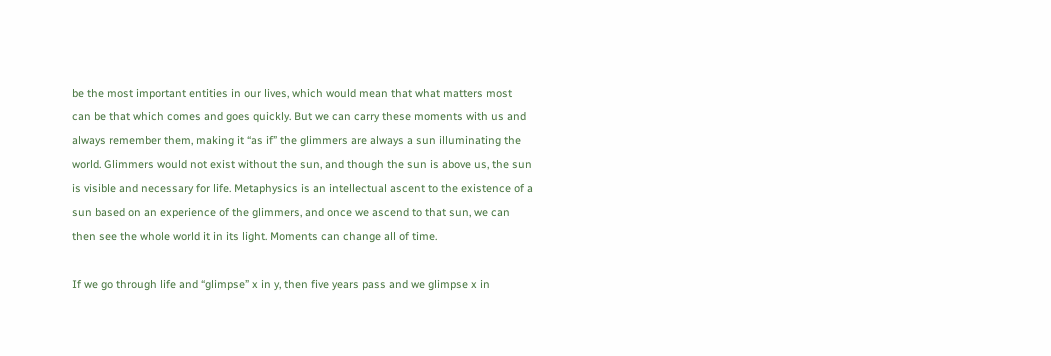be the most important entities in our lives, which would mean that what matters most can be that which comes and goes quickly. But we can carry these moments with us and always remember them, making it “as if” the glimmers are always a sun illuminating the world. Glimmers would not exist without the sun, and though the sun is above us, the sun is visible and necessary for life. Metaphysics is an intellectual ascent to the existence of a sun based on an experience of the glimmers, and once we ascend to that sun, we can then see the whole world it in its light. Moments can change all of time.

If we go through life and “glimpse” x in y, then five years pass and we glimpse x in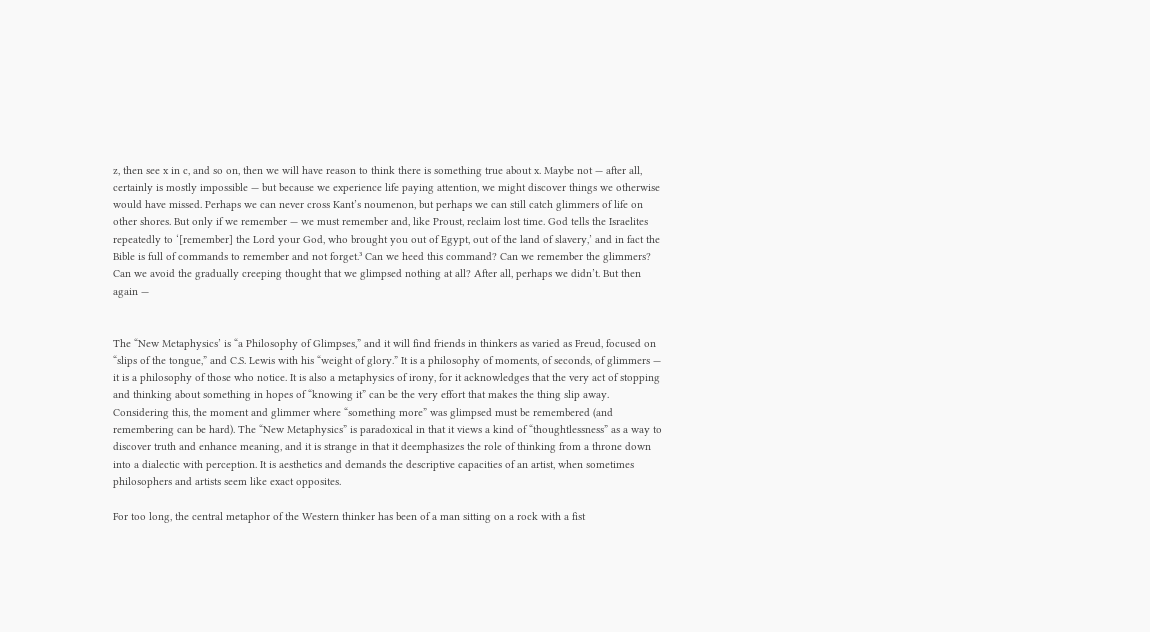z, then see x in c, and so on, then we will have reason to think there is something true about x. Maybe not — after all, certainly is mostly impossible — but because we experience life paying attention, we might discover things we otherwise would have missed. Perhaps we can never cross Kant’s noumenon, but perhaps we can still catch glimmers of life on other shores. But only if we remember — we must remember and, like Proust, reclaim lost time. God tells the Israelites repeatedly to ‘[remember] the Lord your God, who brought you out of Egypt, out of the land of slavery,’ and in fact the Bible is full of commands to remember and not forget.³ Can we heed this command? Can we remember the glimmers? Can we avoid the gradually creeping thought that we glimpsed nothing at all? After all, perhaps we didn’t. But then again —


The “New Metaphysics’ is “a Philosophy of Glimpses,” and it will find friends in thinkers as varied as Freud, focused on “slips of the tongue,” and C.S. Lewis with his “weight of glory.” It is a philosophy of moments, of seconds, of glimmers — it is a philosophy of those who notice. It is also a metaphysics of irony, for it acknowledges that the very act of stopping and thinking about something in hopes of “knowing it” can be the very effort that makes the thing slip away. Considering this, the moment and glimmer where “something more” was glimpsed must be remembered (and remembering can be hard). The “New Metaphysics” is paradoxical in that it views a kind of “thoughtlessness” as a way to discover truth and enhance meaning, and it is strange in that it deemphasizes the role of thinking from a throne down into a dialectic with perception. It is aesthetics and demands the descriptive capacities of an artist, when sometimes philosophers and artists seem like exact opposites.

For too long, the central metaphor of the Western thinker has been of a man sitting on a rock with a fist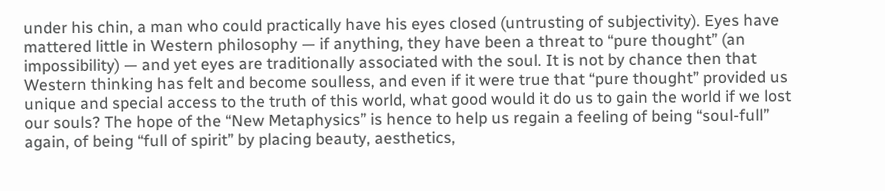under his chin, a man who could practically have his eyes closed (untrusting of subjectivity). Eyes have mattered little in Western philosophy — if anything, they have been a threat to “pure thought” (an impossibility) — and yet eyes are traditionally associated with the soul. It is not by chance then that Western thinking has felt and become soulless, and even if it were true that “pure thought” provided us unique and special access to the truth of this world, what good would it do us to gain the world if we lost our souls? The hope of the “New Metaphysics” is hence to help us regain a feeling of being “soul-full” again, of being “full of spirit” by placing beauty, aesthetics,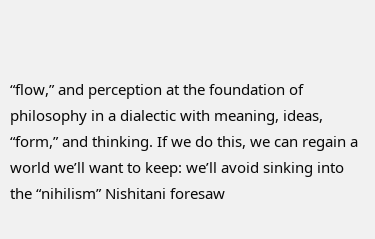“flow,” and perception at the foundation of philosophy in a dialectic with meaning, ideas, “form,” and thinking. If we do this, we can regain a world we’ll want to keep: we’ll avoid sinking into the “nihilism” Nishitani foresaw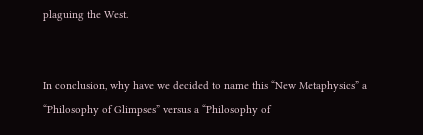plaguing the West.


In conclusion, why have we decided to name this “New Metaphysics” a “Philosophy of Glimpses” versus a “Philosophy of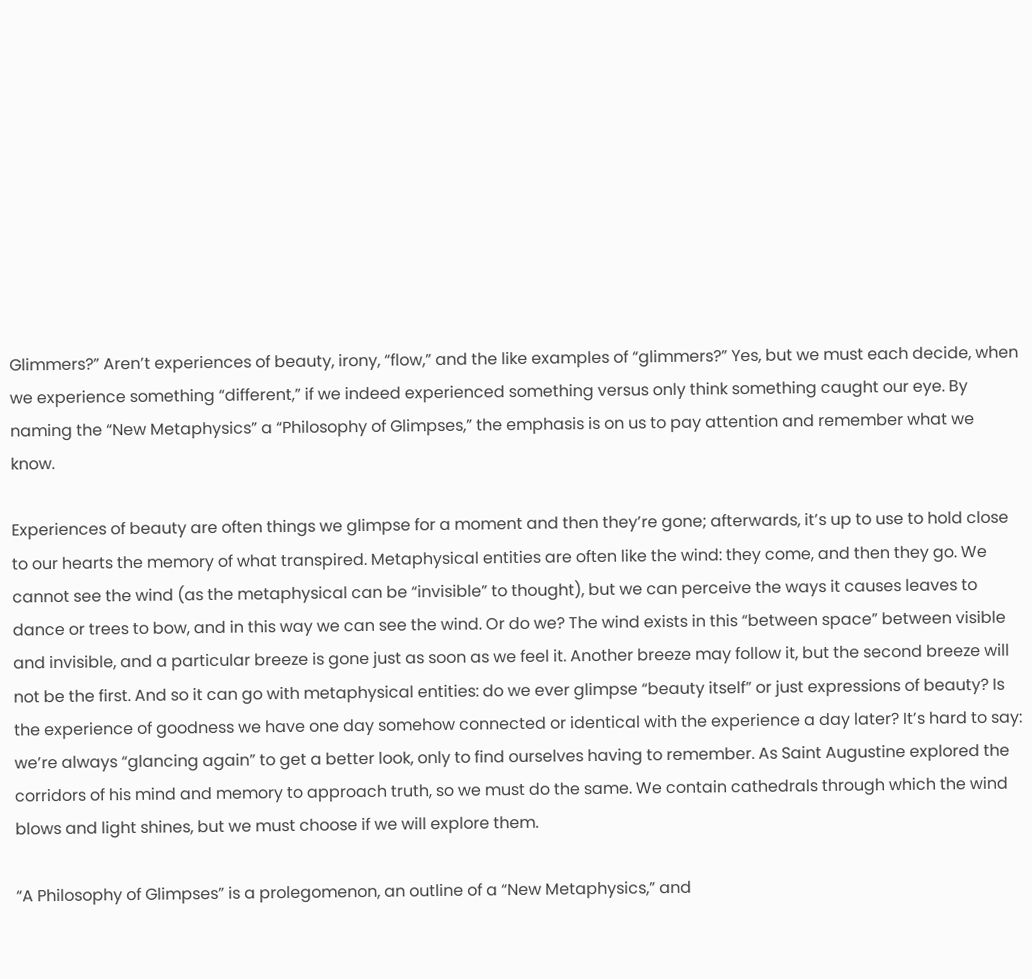Glimmers?” Aren’t experiences of beauty, irony, “flow,” and the like examples of “glimmers?” Yes, but we must each decide, when we experience something “different,” if we indeed experienced something versus only think something caught our eye. By naming the “New Metaphysics” a “Philosophy of Glimpses,” the emphasis is on us to pay attention and remember what we know.

Experiences of beauty are often things we glimpse for a moment and then they’re gone; afterwards, it’s up to use to hold close to our hearts the memory of what transpired. Metaphysical entities are often like the wind: they come, and then they go. We cannot see the wind (as the metaphysical can be “invisible” to thought), but we can perceive the ways it causes leaves to dance or trees to bow, and in this way we can see the wind. Or do we? The wind exists in this “between space” between visible and invisible, and a particular breeze is gone just as soon as we feel it. Another breeze may follow it, but the second breeze will not be the first. And so it can go with metaphysical entities: do we ever glimpse “beauty itself” or just expressions of beauty? Is the experience of goodness we have one day somehow connected or identical with the experience a day later? It’s hard to say: we’re always “glancing again” to get a better look, only to find ourselves having to remember. As Saint Augustine explored the corridors of his mind and memory to approach truth, so we must do the same. We contain cathedrals through which the wind blows and light shines, but we must choose if we will explore them.

“A Philosophy of Glimpses” is a prolegomenon, an outline of a “New Metaphysics,” and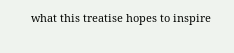what this treatise hopes to inspire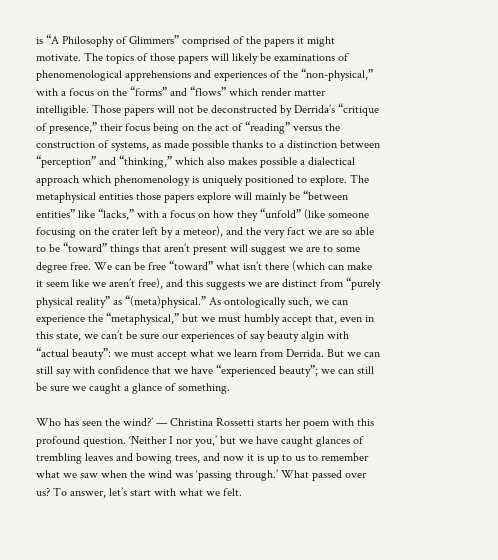is “A Philosophy of Glimmers” comprised of the papers it might motivate. The topics of those papers will likely be examinations of phenomenological apprehensions and experiences of the “non-physical,” with a focus on the “forms” and “flows” which render matter intelligible. Those papers will not be deconstructed by Derrida’s “critique of presence,” their focus being on the act of “reading” versus the construction of systems, as made possible thanks to a distinction between “perception” and “thinking,” which also makes possible a dialectical approach which phenomenology is uniquely positioned to explore. The metaphysical entities those papers explore will mainly be “between entities” like “lacks,” with a focus on how they “unfold” (like someone focusing on the crater left by a meteor), and the very fact we are so able to be “toward” things that aren’t present will suggest we are to some degree free. We can be free “toward” what isn’t there (which can make it seem like we aren’t free), and this suggests we are distinct from “purely physical reality” as “(meta)physical.” As ontologically such, we can experience the “metaphysical,” but we must humbly accept that, even in this state, we can’t be sure our experiences of say beauty algin with “actual beauty”: we must accept what we learn from Derrida. But we can still say with confidence that we have “experienced beauty”; we can still be sure we caught a glance of something.

Who has seen the wind?’ — Christina Rossetti starts her poem with this profound question. ‘Neither I nor you,’ but we have caught glances of trembling leaves and bowing trees, and now it is up to us to remember what we saw when the wind was ‘passing through.’ What passed over us? To answer, let’s start with what we felt.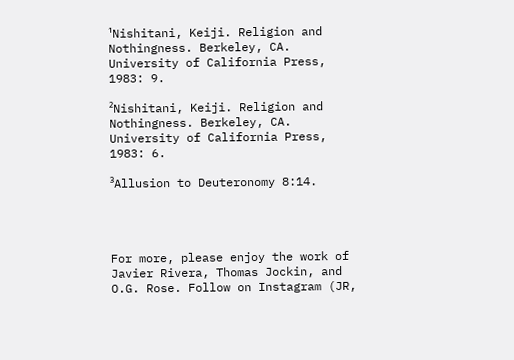¹Nishitani, Keiji. Religion and Nothingness. Berkeley, CA. University of California Press, 1983: 9.

²Nishitani, Keiji. Religion and Nothingness. Berkeley, CA. University of California Press, 1983: 6.

³Allusion to Deuteronomy 8:14.




For more, please enjoy the work of Javier Rivera, Thomas Jockin, and O.G. Rose. Follow on Instagram (JR,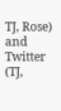TJ, Rose) and Twitter (TJ,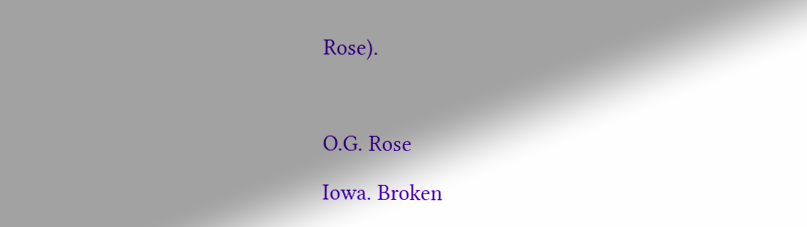Rose).



O.G. Rose

Iowa. Broken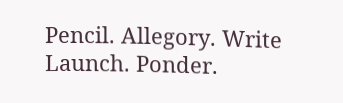Pencil. Allegory. Write Launch. Ponder.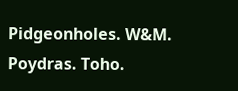Pidgeonholes. W&M. Poydras. Toho.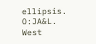ellipsis. O:JA&L. West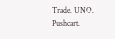Trade. UNO. Pushcart.